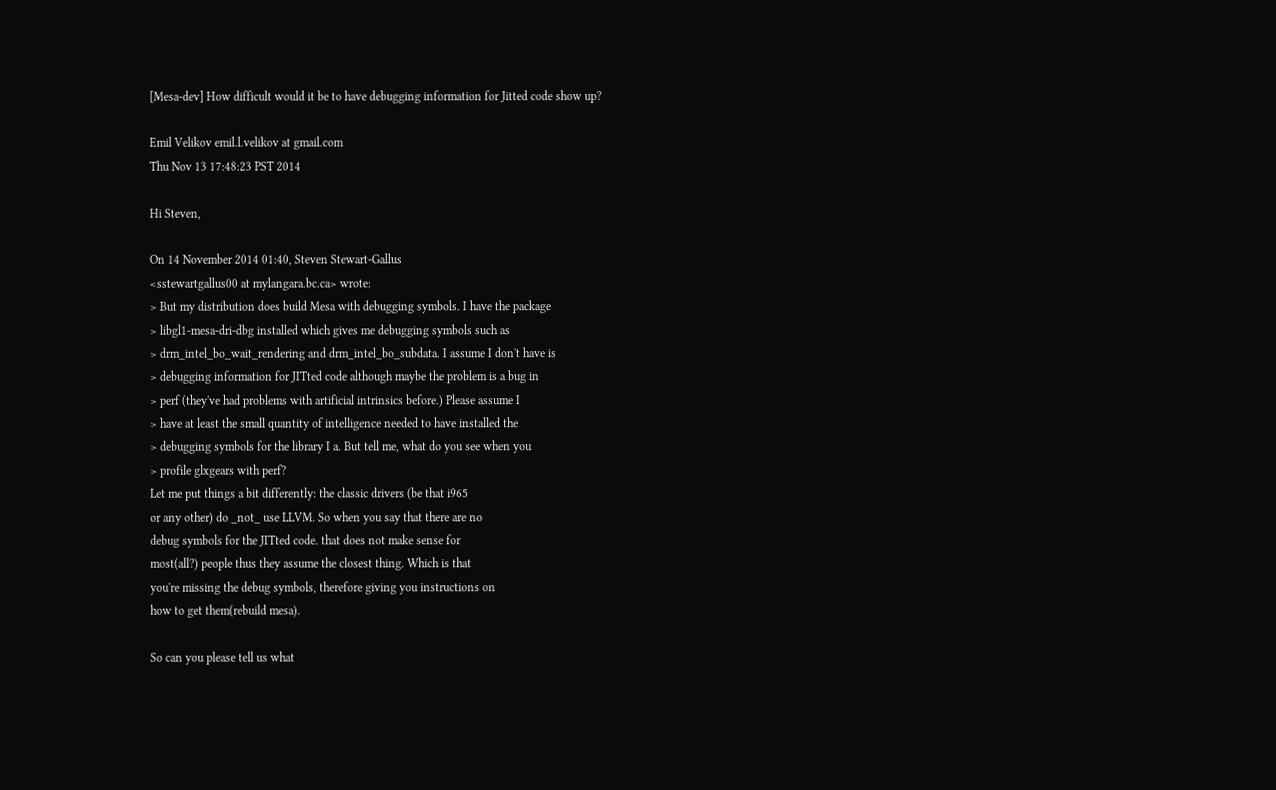[Mesa-dev] How difficult would it be to have debugging information for Jitted code show up?

Emil Velikov emil.l.velikov at gmail.com
Thu Nov 13 17:48:23 PST 2014

Hi Steven,

On 14 November 2014 01:40, Steven Stewart-Gallus
<sstewartgallus00 at mylangara.bc.ca> wrote:
> But my distribution does build Mesa with debugging symbols. I have the package
> libgl1-mesa-dri-dbg installed which gives me debugging symbols such as
> drm_intel_bo_wait_rendering and drm_intel_bo_subdata. I assume I don't have is
> debugging information for JITted code although maybe the problem is a bug in
> perf (they've had problems with artificial intrinsics before.) Please assume I
> have at least the small quantity of intelligence needed to have installed the
> debugging symbols for the library I a. But tell me, what do you see when you
> profile glxgears with perf?
Let me put things a bit differently: the classic drivers (be that i965
or any other) do _not_ use LLVM. So when you say that there are no
debug symbols for the JITted code. that does not make sense for
most(all?) people thus they assume the closest thing. Which is that
you're missing the debug symbols, therefore giving you instructions on
how to get them(rebuild mesa).

So can you please tell us what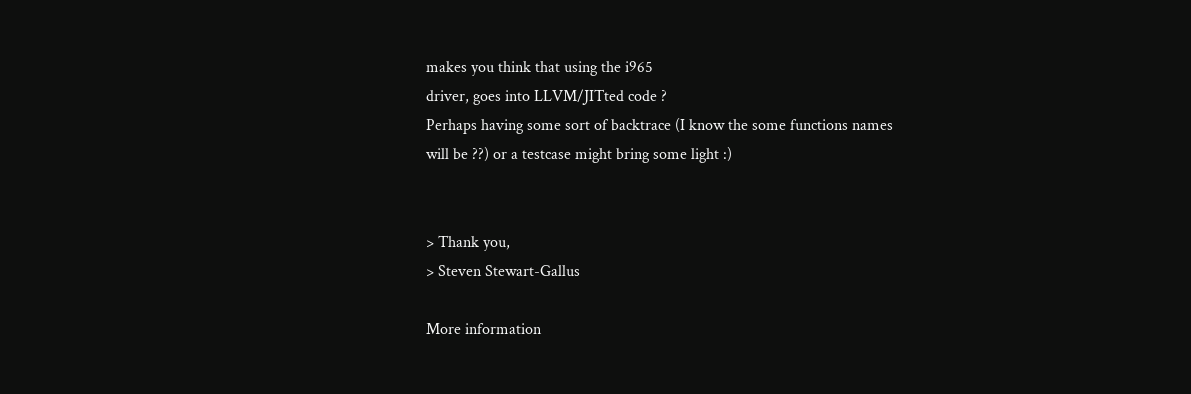makes you think that using the i965
driver, goes into LLVM/JITted code ?
Perhaps having some sort of backtrace (I know the some functions names
will be ??) or a testcase might bring some light :)


> Thank you,
> Steven Stewart-Gallus

More information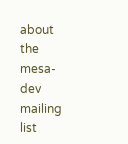about the mesa-dev mailing list